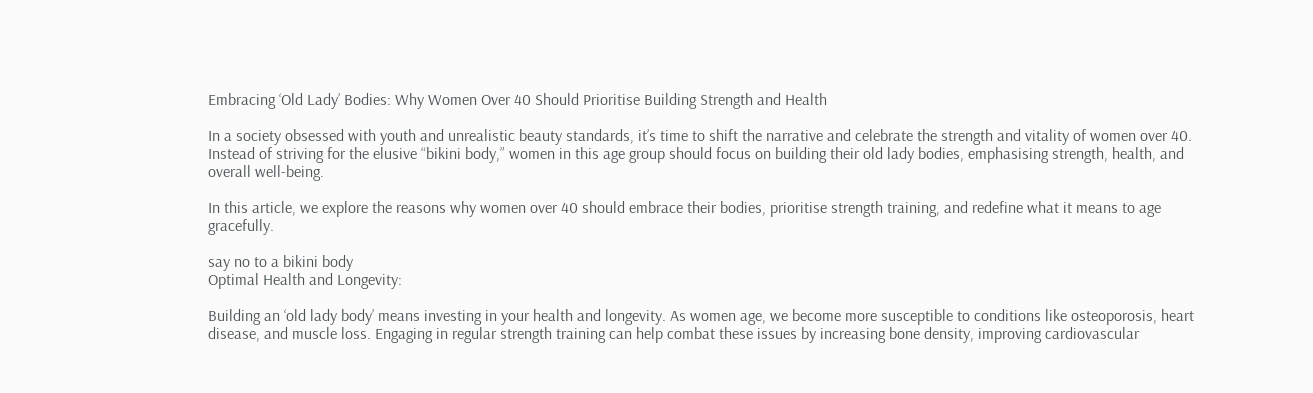Embracing ‘Old Lady’ Bodies: Why Women Over 40 Should Prioritise Building Strength and Health

In a society obsessed with youth and unrealistic beauty standards, it’s time to shift the narrative and celebrate the strength and vitality of women over 40. Instead of striving for the elusive “bikini body,” women in this age group should focus on building their old lady bodies, emphasising strength, health, and overall well-being.

In this article, we explore the reasons why women over 40 should embrace their bodies, prioritise strength training, and redefine what it means to age gracefully.

say no to a bikini body
Optimal Health and Longevity:

Building an ‘old lady body’ means investing in your health and longevity. As women age, we become more susceptible to conditions like osteoporosis, heart disease, and muscle loss. Engaging in regular strength training can help combat these issues by increasing bone density, improving cardiovascular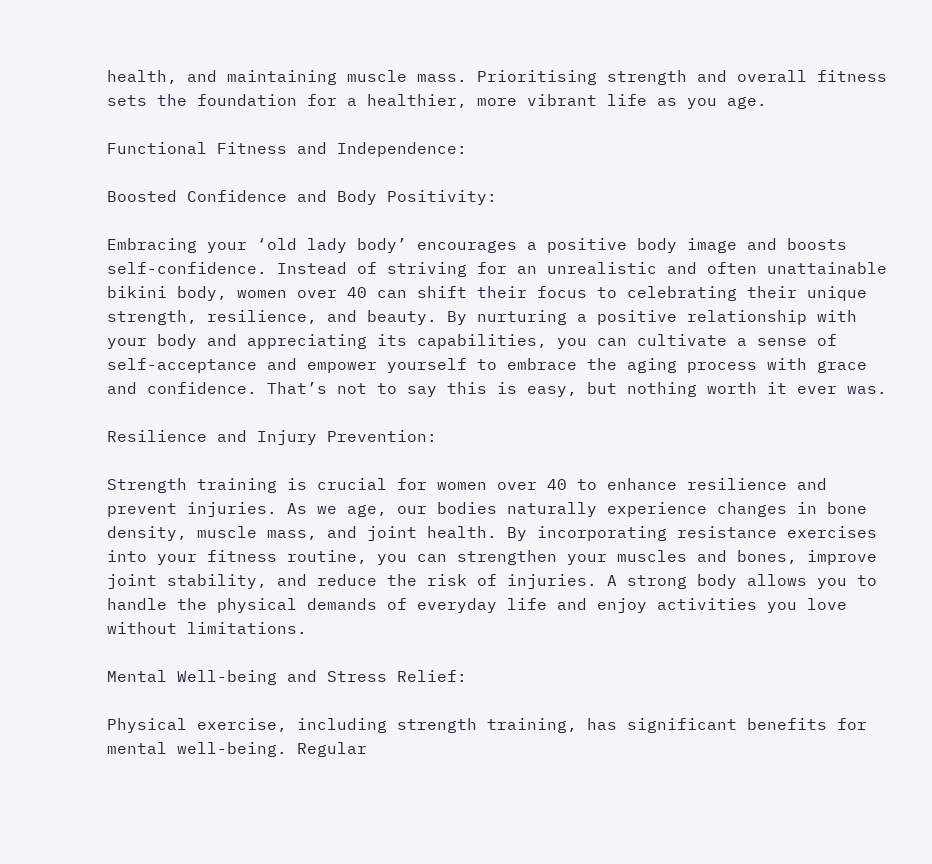health, and maintaining muscle mass. Prioritising strength and overall fitness sets the foundation for a healthier, more vibrant life as you age.

Functional Fitness and Independence:

Boosted Confidence and Body Positivity:

Embracing your ‘old lady body’ encourages a positive body image and boosts self-confidence. Instead of striving for an unrealistic and often unattainable bikini body, women over 40 can shift their focus to celebrating their unique strength, resilience, and beauty. By nurturing a positive relationship with your body and appreciating its capabilities, you can cultivate a sense of self-acceptance and empower yourself to embrace the aging process with grace and confidence. That’s not to say this is easy, but nothing worth it ever was.

Resilience and Injury Prevention:

Strength training is crucial for women over 40 to enhance resilience and prevent injuries. As we age, our bodies naturally experience changes in bone density, muscle mass, and joint health. By incorporating resistance exercises into your fitness routine, you can strengthen your muscles and bones, improve joint stability, and reduce the risk of injuries. A strong body allows you to handle the physical demands of everyday life and enjoy activities you love without limitations.

Mental Well-being and Stress Relief:

Physical exercise, including strength training, has significant benefits for mental well-being. Regular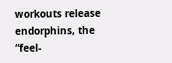workouts release endorphins, the “feel-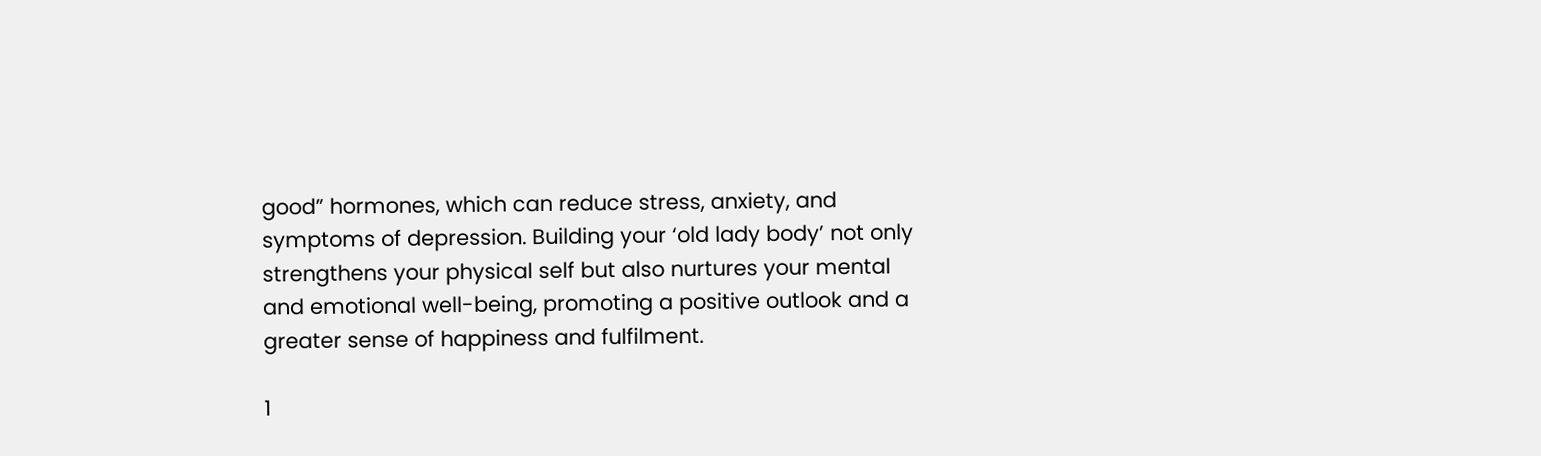good” hormones, which can reduce stress, anxiety, and symptoms of depression. Building your ‘old lady body’ not only strengthens your physical self but also nurtures your mental and emotional well-being, promoting a positive outlook and a greater sense of happiness and fulfilment.

1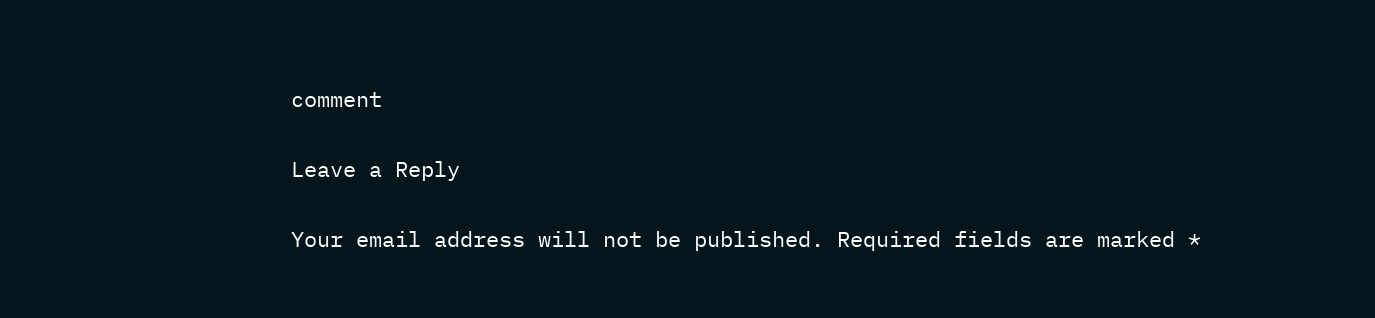comment

Leave a Reply

Your email address will not be published. Required fields are marked *